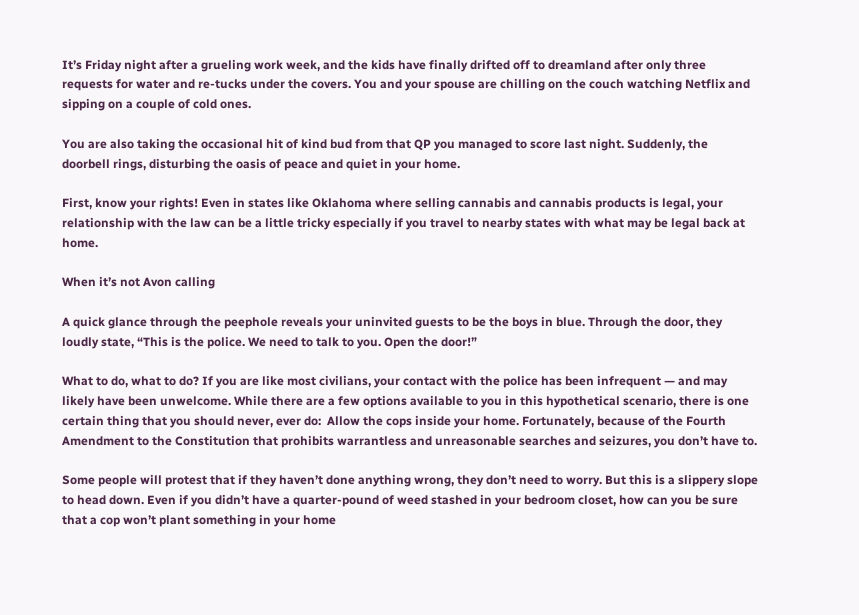It’s Friday night after a grueling work week, and the kids have finally drifted off to dreamland after only three requests for water and re-tucks under the covers. You and your spouse are chilling on the couch watching Netflix and sipping on a couple of cold ones.

You are also taking the occasional hit of kind bud from that QP you managed to score last night. Suddenly, the doorbell rings, disturbing the oasis of peace and quiet in your home.

First, know your rights! Even in states like Oklahoma where selling cannabis and cannabis products is legal, your relationship with the law can be a little tricky especially if you travel to nearby states with what may be legal back at home.

When it’s not Avon calling

A quick glance through the peephole reveals your uninvited guests to be the boys in blue. Through the door, they loudly state, “This is the police. We need to talk to you. Open the door!”

What to do, what to do? If you are like most civilians, your contact with the police has been infrequent — and may likely have been unwelcome. While there are a few options available to you in this hypothetical scenario, there is one certain thing that you should never, ever do:  Allow the cops inside your home. Fortunately, because of the Fourth Amendment to the Constitution that prohibits warrantless and unreasonable searches and seizures, you don’t have to.

Some people will protest that if they haven’t done anything wrong, they don’t need to worry. But this is a slippery slope to head down. Even if you didn’t have a quarter-pound of weed stashed in your bedroom closet, how can you be sure that a cop won’t plant something in your home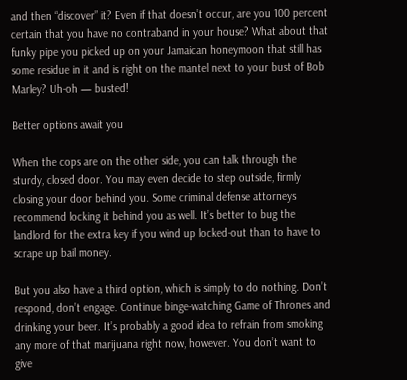and then “discover” it? Even if that doesn’t occur, are you 100 percent certain that you have no contraband in your house? What about that funky pipe you picked up on your Jamaican honeymoon that still has some residue in it and is right on the mantel next to your bust of Bob Marley? Uh-oh — busted!

Better options await you

When the cops are on the other side, you can talk through the sturdy, closed door. You may even decide to step outside, firmly closing your door behind you. Some criminal defense attorneys recommend locking it behind you as well. It’s better to bug the landlord for the extra key if you wind up locked-out than to have to scrape up bail money.

But you also have a third option, which is simply to do nothing. Don’t respond, don’t engage. Continue binge-watching Game of Thrones and drinking your beer. It’s probably a good idea to refrain from smoking any more of that marijuana right now, however. You don’t want to give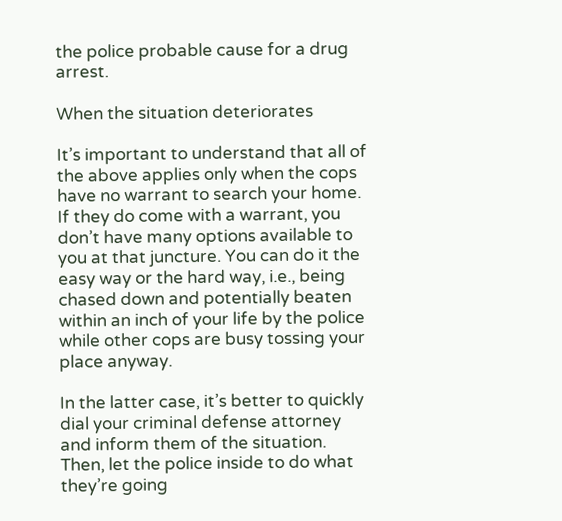the police probable cause for a drug arrest.

When the situation deteriorates

It’s important to understand that all of the above applies only when the cops have no warrant to search your home. If they do come with a warrant, you don’t have many options available to you at that juncture. You can do it the easy way or the hard way, i.e., being chased down and potentially beaten within an inch of your life by the police while other cops are busy tossing your place anyway.

In the latter case, it’s better to quickly dial your criminal defense attorney and inform them of the situation. Then, let the police inside to do what they’re going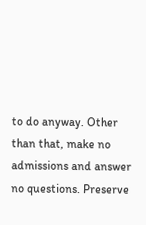to do anyway. Other than that, make no admissions and answer no questions. Preserve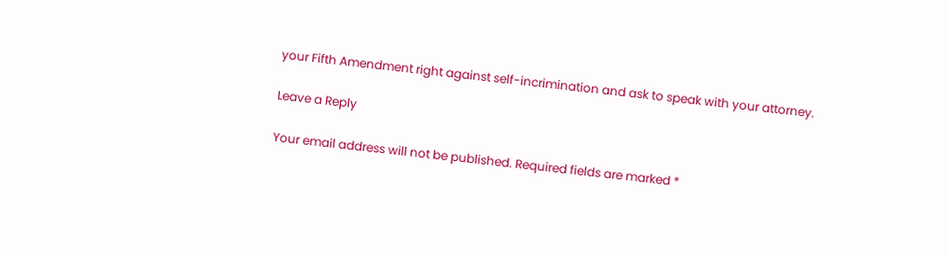your Fifth Amendment right against self-incrimination and ask to speak with your attorney.

Leave a Reply

Your email address will not be published. Required fields are marked *